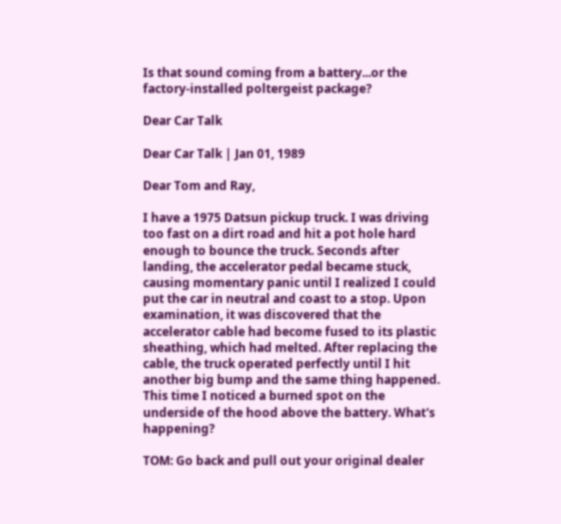Is that sound coming from a battery...or the factory-installed poltergeist package?

Dear Car Talk

Dear Car Talk | Jan 01, 1989

Dear Tom and Ray,

I have a 1975 Datsun pickup truck. I was driving too fast on a dirt road and hit a pot hole hard enough to bounce the truck. Seconds after landing, the accelerator pedal became stuck, causing momentary panic until I realized I could put the car in neutral and coast to a stop. Upon examination, it was discovered that the accelerator cable had become fused to its plastic sheathing, which had melted. After replacing the cable, the truck operated perfectly until I hit another big bump and the same thing happened. This time I noticed a burned spot on the underside of the hood above the battery. What's happening?

TOM: Go back and pull out your original dealer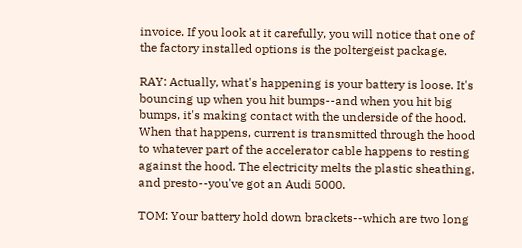invoice. If you look at it carefully, you will notice that one of the factory installed options is the poltergeist package.

RAY: Actually, what's happening is your battery is loose. It's bouncing up when you hit bumps--and when you hit big bumps, it's making contact with the underside of the hood. When that happens, current is transmitted through the hood to whatever part of the accelerator cable happens to resting against the hood. The electricity melts the plastic sheathing, and presto--you've got an Audi 5000.

TOM: Your battery hold down brackets--which are two long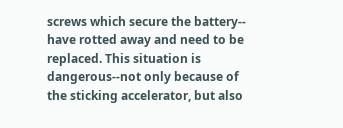screws which secure the battery-- have rotted away and need to be replaced. This situation is dangerous--not only because of the sticking accelerator, but also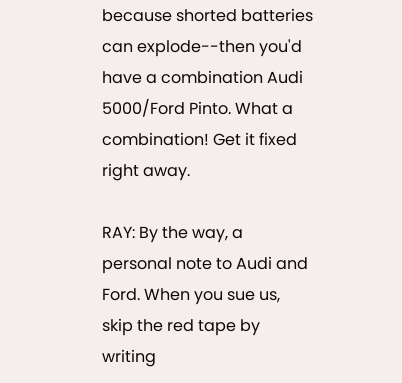because shorted batteries can explode--then you'd have a combination Audi 5000/Ford Pinto. What a combination! Get it fixed right away.

RAY: By the way, a personal note to Audi and Ford. When you sue us, skip the red tape by writing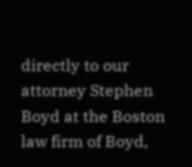directly to our attorney Stephen Boyd at the Boston law firm of Boyd,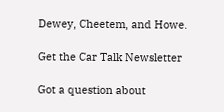Dewey, Cheetem, and Howe.

Get the Car Talk Newsletter

Got a question about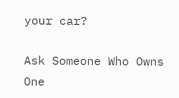your car?

Ask Someone Who Owns One